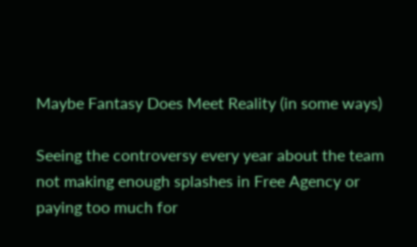Maybe Fantasy Does Meet Reality (in some ways)

Seeing the controversy every year about the team not making enough splashes in Free Agency or paying too much for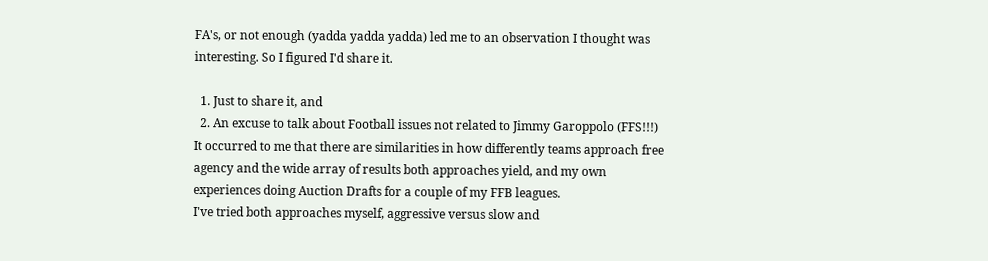FA's, or not enough (yadda yadda yadda) led me to an observation I thought was interesting. So I figured I'd share it.

  1. Just to share it, and
  2. An excuse to talk about Football issues not related to Jimmy Garoppolo (FFS!!!)
It occurred to me that there are similarities in how differently teams approach free agency and the wide array of results both approaches yield, and my own experiences doing Auction Drafts for a couple of my FFB leagues.
I've tried both approaches myself, aggressive versus slow and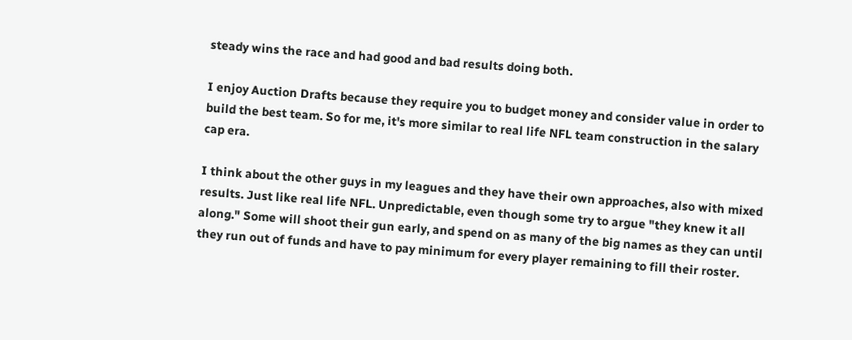steady wins the race and had good and bad results doing both.

I enjoy Auction Drafts because they require you to budget money and consider value in order to build the best team. So for me, it's more similar to real life NFL team construction in the salary cap era.

I think about the other guys in my leagues and they have their own approaches, also with mixed results. Just like real life NFL. Unpredictable, even though some try to argue "they knew it all along." Some will shoot their gun early, and spend on as many of the big names as they can until they run out of funds and have to pay minimum for every player remaining to fill their roster.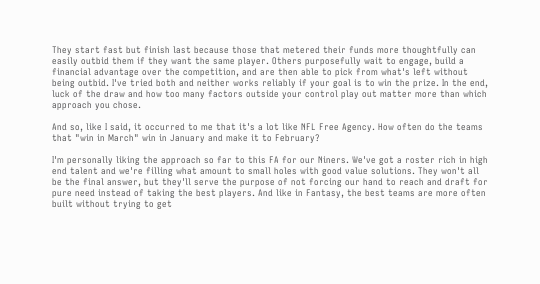They start fast but finish last because those that metered their funds more thoughtfully can easily outbid them if they want the same player. Others purposefully wait to engage, build a financial advantage over the competition, and are then able to pick from what's left without being outbid. I've tried both and neither works reliably if your goal is to win the prize. In the end, luck of the draw and how too many factors outside your control play out matter more than which approach you chose.

And so, like I said, it occurred to me that it's a lot like NFL Free Agency. How often do the teams that "win in March" win in January and make it to February?

I'm personally liking the approach so far to this FA for our Niners. We've got a roster rich in high end talent and we're filling what amount to small holes with good value solutions. They won't all be the final answer, but they'll serve the purpose of not forcing our hand to reach and draft for pure need instead of taking the best players. And like in Fantasy, the best teams are more often built without trying to get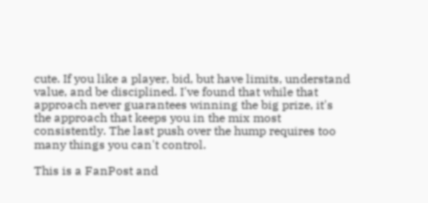cute. If you like a player, bid, but have limits, understand value, and be disciplined. I've found that while that approach never guarantees winning the big prize, it's the approach that keeps you in the mix most consistently. The last push over the hump requires too many things you can't control.

This is a FanPost and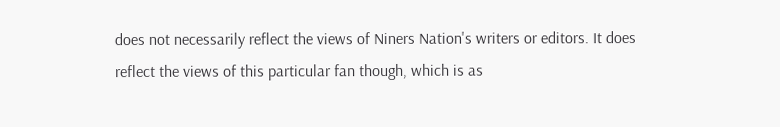does not necessarily reflect the views of Niners Nation's writers or editors. It does reflect the views of this particular fan though, which is as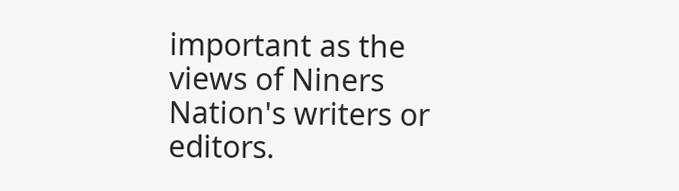important as the views of Niners Nation's writers or editors.